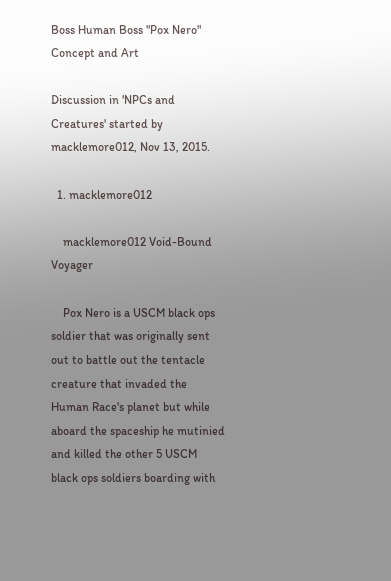Boss Human Boss "Pox Nero" Concept and Art

Discussion in 'NPCs and Creatures' started by macklemore012, Nov 13, 2015.

  1. macklemore012

    macklemore012 Void-Bound Voyager

    Pox Nero is a USCM black ops soldier that was originally sent out to battle out the tentacle creature that invaded the Human Race's planet but while aboard the spaceship he mutinied and killed the other 5 USCM black ops soldiers boarding with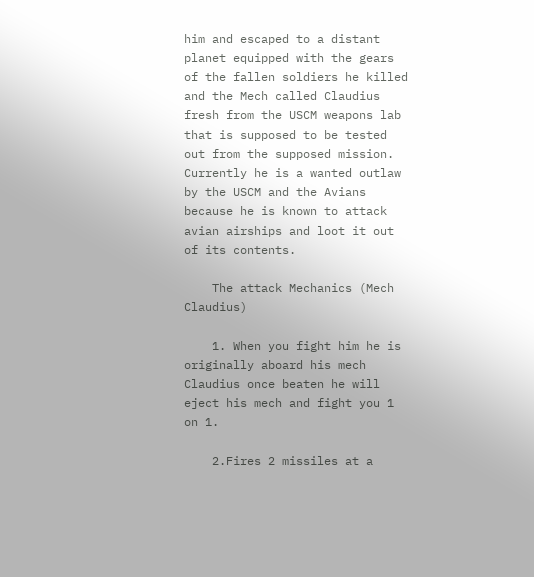him and escaped to a distant planet equipped with the gears of the fallen soldiers he killed and the Mech called Claudius fresh from the USCM weapons lab that is supposed to be tested out from the supposed mission. Currently he is a wanted outlaw by the USCM and the Avians because he is known to attack avian airships and loot it out of its contents.

    The attack Mechanics (Mech Claudius)

    1. When you fight him he is originally aboard his mech Claudius once beaten he will eject his mech and fight you 1 on 1.

    2.Fires 2 missiles at a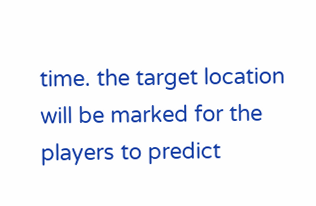time. the target location will be marked for the players to predict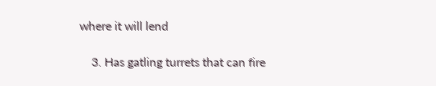where it will lend

    3. Has gatling turrets that can fire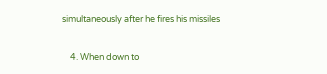simultaneously after he fires his missiles

    4. When down to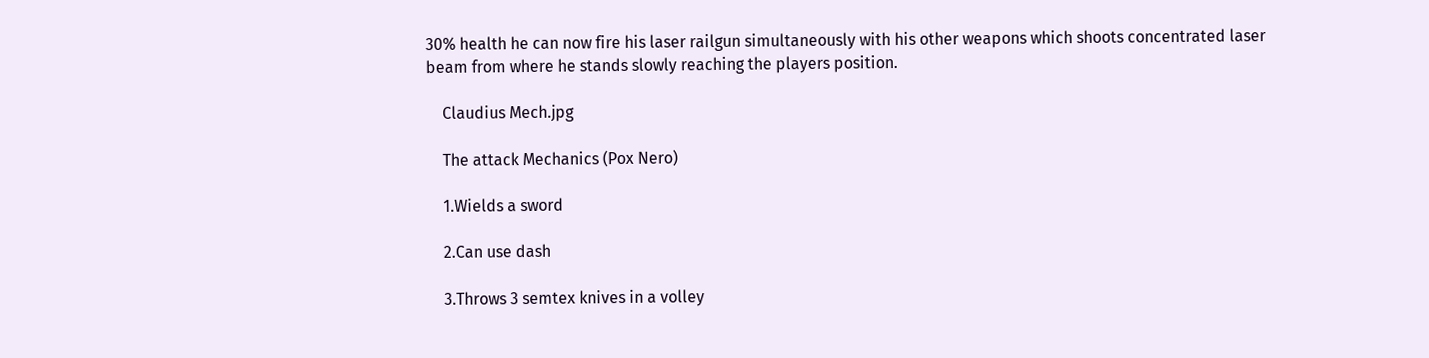30% health he can now fire his laser railgun simultaneously with his other weapons which shoots concentrated laser beam from where he stands slowly reaching the players position.

    Claudius Mech.jpg

    The attack Mechanics (Pox Nero)

    1.Wields a sword

    2.Can use dash

    3.Throws 3 semtex knives in a volley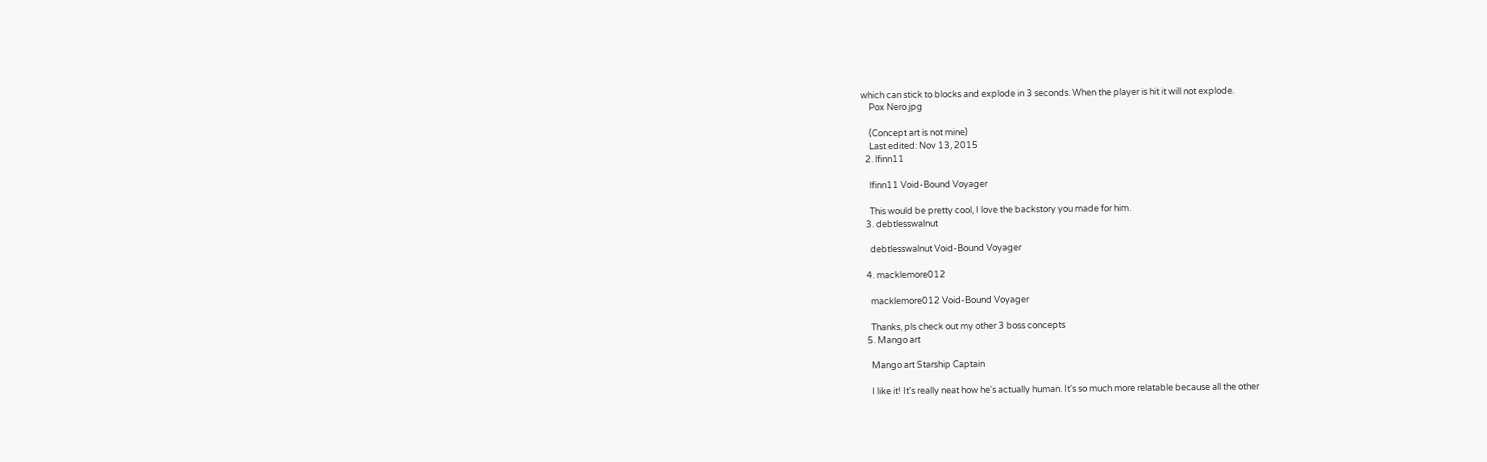which can stick to blocks and explode in 3 seconds. When the player is hit it will not explode.
    Pox Nero.jpg

    (Concept art is not mine)
    Last edited: Nov 13, 2015
  2. lfinn11

    lfinn11 Void-Bound Voyager

    This would be pretty cool, I love the backstory you made for him.
  3. debtlesswalnut

    debtlesswalnut Void-Bound Voyager

  4. macklemore012

    macklemore012 Void-Bound Voyager

    Thanks, pls check out my other 3 boss concepts
  5. Mango art

    Mango art Starship Captain

    I like it! It's really neat how he's actually human. It's so much more relatable because all the other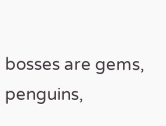bosses are gems, penguins,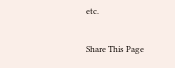etc.

Share This Page